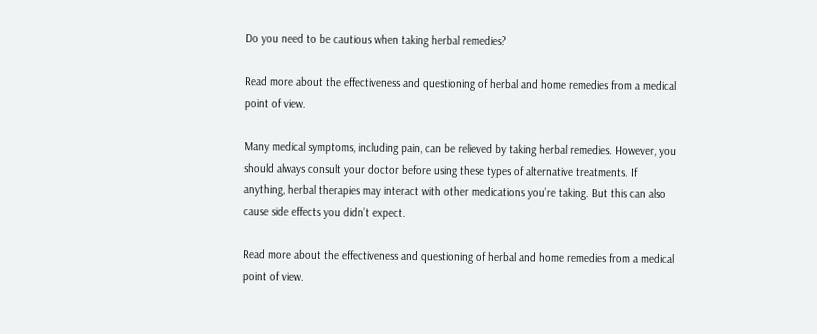Do you need to be cautious when taking herbal remedies?

Read more about the effectiveness and questioning of herbal and home remedies from a medical point of view.

Many medical symptoms, including pain, can be relieved by taking herbal remedies. However, you should always consult your doctor before using these types of alternative treatments. If anything, herbal therapies may interact with other medications you’re taking. But this can also cause side effects you didn’t expect.

Read more about the effectiveness and questioning of herbal and home remedies from a medical point of view.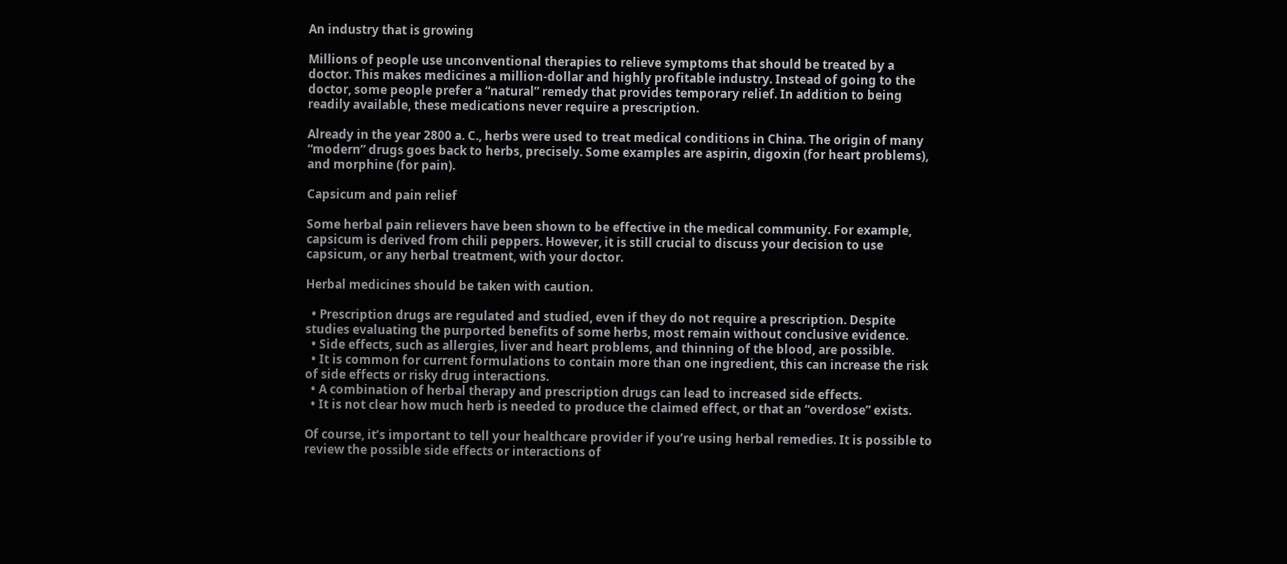An industry that is growing

Millions of people use unconventional therapies to relieve symptoms that should be treated by a doctor. This makes medicines a million-dollar and highly profitable industry. Instead of going to the doctor, some people prefer a “natural” remedy that provides temporary relief. In addition to being readily available, these medications never require a prescription.

Already in the year 2800 a. C., herbs were used to treat medical conditions in China. The origin of many “modern” drugs goes back to herbs, precisely. Some examples are aspirin, digoxin (for heart problems), and morphine (for pain).

Capsicum and pain relief

Some herbal pain relievers have been shown to be effective in the medical community. For example, capsicum is derived from chili peppers. However, it is still crucial to discuss your decision to use capsicum, or any herbal treatment, with your doctor.

Herbal medicines should be taken with caution.

  • Prescription drugs are regulated and studied, even if they do not require a prescription. Despite studies evaluating the purported benefits of some herbs, most remain without conclusive evidence.
  • Side effects, such as allergies, liver and heart problems, and thinning of the blood, are possible.
  • It is common for current formulations to contain more than one ingredient, this can increase the risk of side effects or risky drug interactions.
  • A combination of herbal therapy and prescription drugs can lead to increased side effects.
  • It is not clear how much herb is needed to produce the claimed effect, or that an “overdose” exists.

Of course, it’s important to tell your healthcare provider if you’re using herbal remedies. It is possible to review the possible side effects or interactions of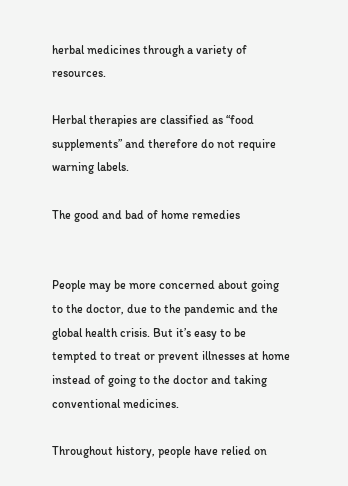herbal medicines through a variety of resources.

Herbal therapies are classified as “food supplements” and therefore do not require warning labels.

The good and bad of home remedies


People may be more concerned about going to the doctor, due to the pandemic and the global health crisis. But it’s easy to be tempted to treat or prevent illnesses at home instead of going to the doctor and taking conventional medicines.

Throughout history, people have relied on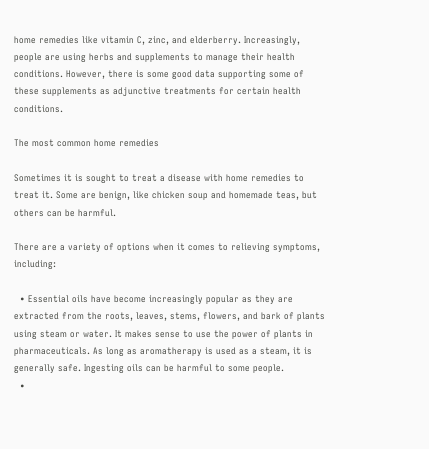home remedies like vitamin C, zinc, and elderberry. Increasingly, people are using herbs and supplements to manage their health conditions. However, there is some good data supporting some of these supplements as adjunctive treatments for certain health conditions.

The most common home remedies

Sometimes it is sought to treat a disease with home remedies to treat it. Some are benign, like chicken soup and homemade teas, but others can be harmful.

There are a variety of options when it comes to relieving symptoms, including:

  • Essential oils have become increasingly popular as they are extracted from the roots, leaves, stems, flowers, and bark of plants using steam or water. It makes sense to use the power of plants in pharmaceuticals. As long as aromatherapy is used as a steam, it is generally safe. Ingesting oils can be harmful to some people.
  •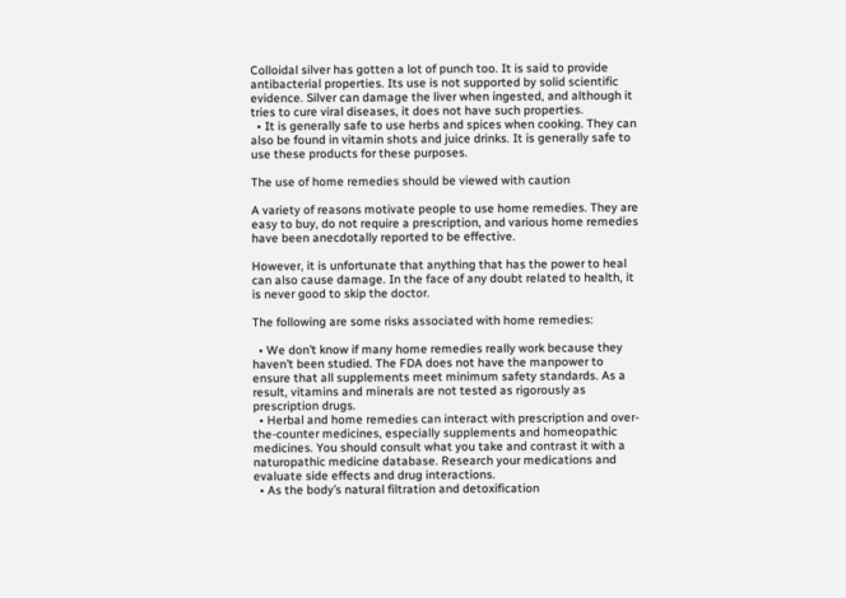Colloidal silver has gotten a lot of punch too. It is said to provide antibacterial properties. Its use is not supported by solid scientific evidence. Silver can damage the liver when ingested, and although it tries to cure viral diseases, it does not have such properties.
  • It is generally safe to use herbs and spices when cooking. They can also be found in vitamin shots and juice drinks. It is generally safe to use these products for these purposes.

The use of home remedies should be viewed with caution

A variety of reasons motivate people to use home remedies. They are easy to buy, do not require a prescription, and various home remedies have been anecdotally reported to be effective.

However, it is unfortunate that anything that has the power to heal can also cause damage. In the face of any doubt related to health, it is never good to skip the doctor.

The following are some risks associated with home remedies:

  • We don’t know if many home remedies really work because they haven’t been studied. The FDA does not have the manpower to ensure that all supplements meet minimum safety standards. As a result, vitamins and minerals are not tested as rigorously as prescription drugs.
  • Herbal and home remedies can interact with prescription and over-the-counter medicines, especially supplements and homeopathic medicines. You should consult what you take and contrast it with a naturopathic medicine database. Research your medications and evaluate side effects and drug interactions.
  • As the body’s natural filtration and detoxification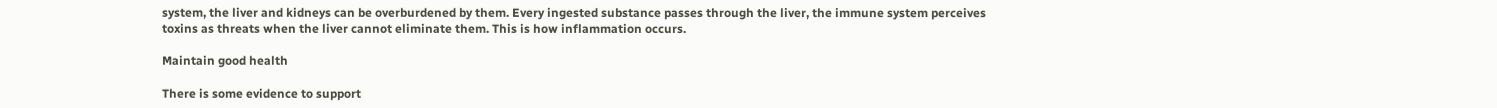system, the liver and kidneys can be overburdened by them. Every ingested substance passes through the liver, the immune system perceives toxins as threats when the liver cannot eliminate them. This is how inflammation occurs.

Maintain good health

There is some evidence to support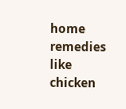home remedies like chicken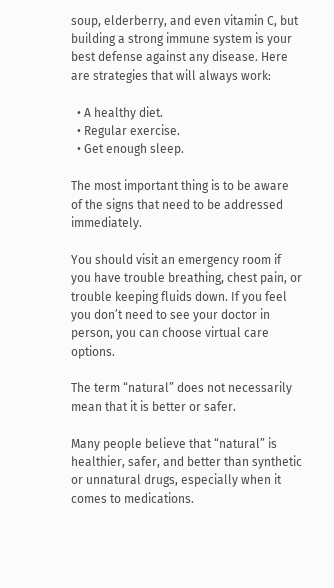soup, elderberry, and even vitamin C, but building a strong immune system is your best defense against any disease. Here are strategies that will always work:

  • A healthy diet.
  • Regular exercise.
  • Get enough sleep.

The most important thing is to be aware of the signs that need to be addressed immediately.

You should visit an emergency room if you have trouble breathing, chest pain, or trouble keeping fluids down. If you feel you don’t need to see your doctor in person, you can choose virtual care options.

The term “natural” does not necessarily mean that it is better or safer.

Many people believe that “natural” is healthier, safer, and better than synthetic or unnatural drugs, especially when it comes to medications.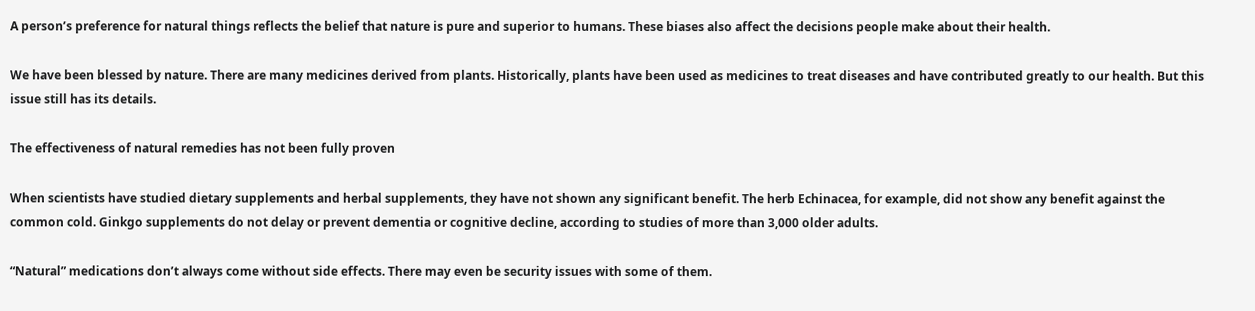A person’s preference for natural things reflects the belief that nature is pure and superior to humans. These biases also affect the decisions people make about their health.

We have been blessed by nature. There are many medicines derived from plants. Historically, plants have been used as medicines to treat diseases and have contributed greatly to our health. But this issue still has its details.

The effectiveness of natural remedies has not been fully proven

When scientists have studied dietary supplements and herbal supplements, they have not shown any significant benefit. The herb Echinacea, for example, did not show any benefit against the common cold. Ginkgo supplements do not delay or prevent dementia or cognitive decline, according to studies of more than 3,000 older adults.

“Natural” medications don’t always come without side effects. There may even be security issues with some of them.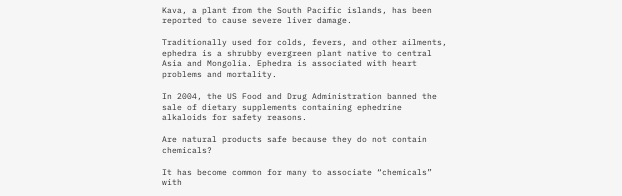Kava, a plant from the South Pacific islands, has been reported to cause severe liver damage.

Traditionally used for colds, fevers, and other ailments, ephedra is a shrubby evergreen plant native to central Asia and Mongolia. Ephedra is associated with heart problems and mortality.

In 2004, the US Food and Drug Administration banned the sale of dietary supplements containing ephedrine alkaloids for safety reasons.

Are natural products safe because they do not contain chemicals?

It has become common for many to associate “chemicals” with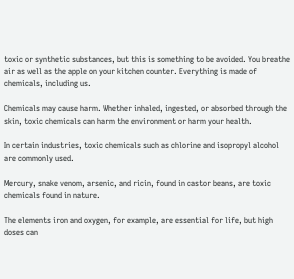toxic or synthetic substances, but this is something to be avoided. You breathe air as well as the apple on your kitchen counter. Everything is made of chemicals, including us.

Chemicals may cause harm. Whether inhaled, ingested, or absorbed through the skin, toxic chemicals can harm the environment or harm your health.

In certain industries, toxic chemicals such as chlorine and isopropyl alcohol are commonly used.

Mercury, snake venom, arsenic, and ricin, found in castor beans, are toxic chemicals found in nature.

The elements iron and oxygen, for example, are essential for life, but high doses can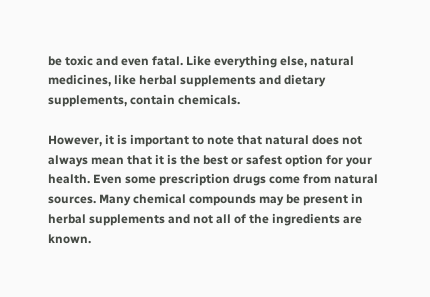be toxic and even fatal. Like everything else, natural medicines, like herbal supplements and dietary supplements, contain chemicals.

However, it is important to note that natural does not always mean that it is the best or safest option for your health. Even some prescription drugs come from natural sources. Many chemical compounds may be present in herbal supplements and not all of the ingredients are known.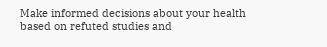Make informed decisions about your health based on refuted studies and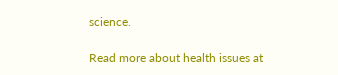science.

Read more about health issues at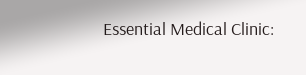Essential Medical Clinic: